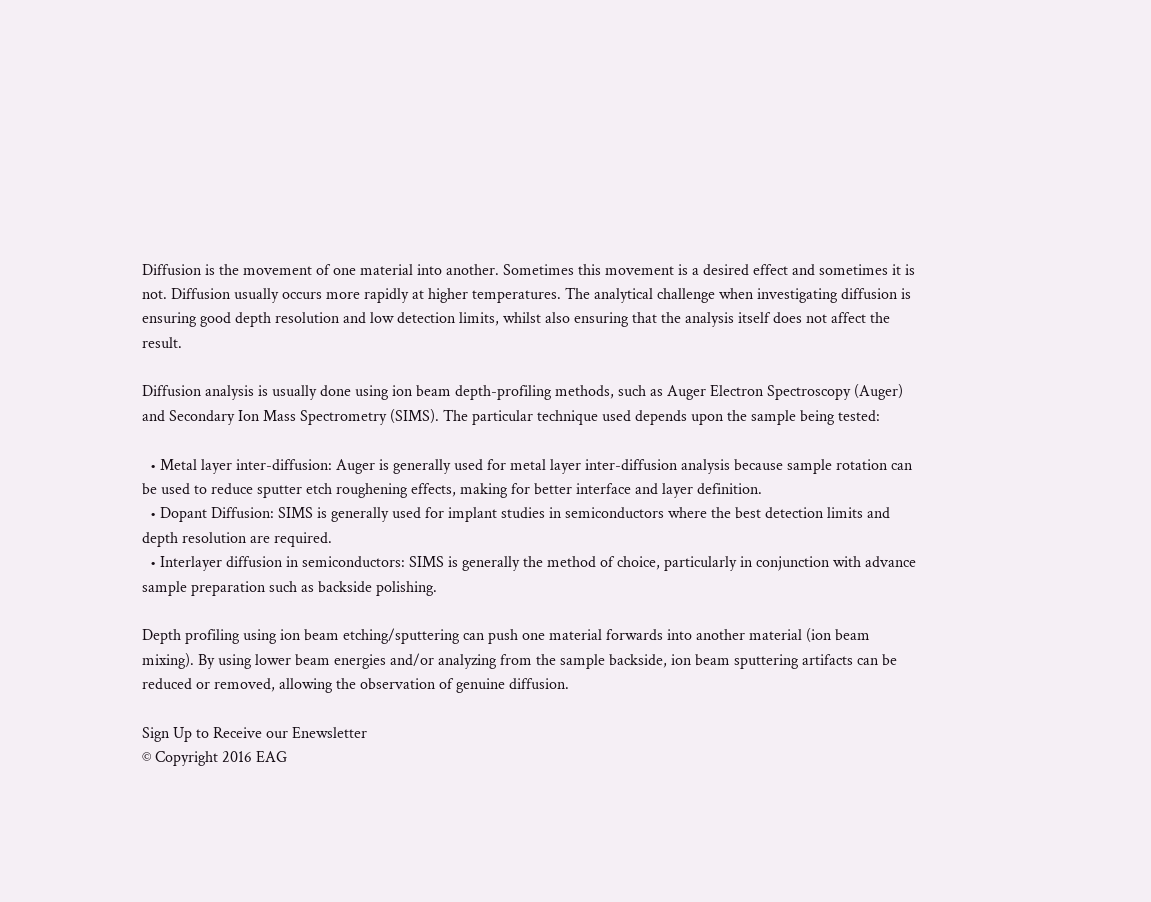Diffusion is the movement of one material into another. Sometimes this movement is a desired effect and sometimes it is not. Diffusion usually occurs more rapidly at higher temperatures. The analytical challenge when investigating diffusion is ensuring good depth resolution and low detection limits, whilst also ensuring that the analysis itself does not affect the result.

Diffusion analysis is usually done using ion beam depth-profiling methods, such as Auger Electron Spectroscopy (Auger) and Secondary Ion Mass Spectrometry (SIMS). The particular technique used depends upon the sample being tested:

  • Metal layer inter-diffusion: Auger is generally used for metal layer inter-diffusion analysis because sample rotation can be used to reduce sputter etch roughening effects, making for better interface and layer definition.
  • Dopant Diffusion: SIMS is generally used for implant studies in semiconductors where the best detection limits and depth resolution are required.
  • Interlayer diffusion in semiconductors: SIMS is generally the method of choice, particularly in conjunction with advance sample preparation such as backside polishing.

Depth profiling using ion beam etching/sputtering can push one material forwards into another material (ion beam mixing). By using lower beam energies and/or analyzing from the sample backside, ion beam sputtering artifacts can be reduced or removed, allowing the observation of genuine diffusion.

Sign Up to Receive our Enewsletter
© Copyright 2016 EAG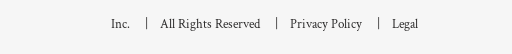Inc.     |    All Rights Reserved     |    Privacy Policy     |    Legal